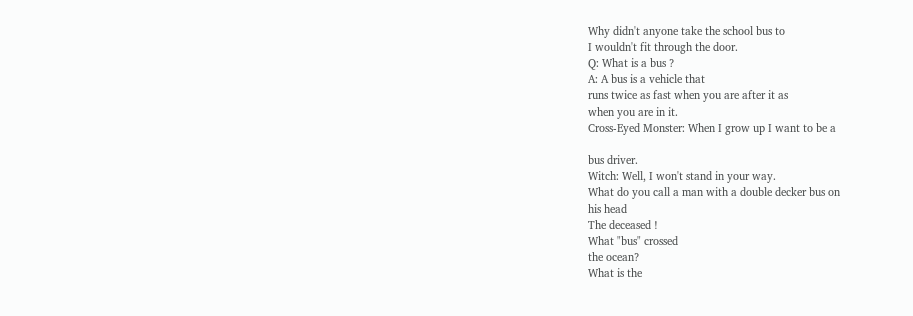Why didn't anyone take the school bus to
I wouldn't fit through the door.
Q: What is a bus ?
A: A bus is a vehicle that
runs twice as fast when you are after it as
when you are in it.
Cross-Eyed Monster: When I grow up I want to be a

bus driver.
Witch: Well, I won't stand in your way.
What do you call a man with a double decker bus on
his head
The deceased !
What "bus" crossed
the ocean?
What is the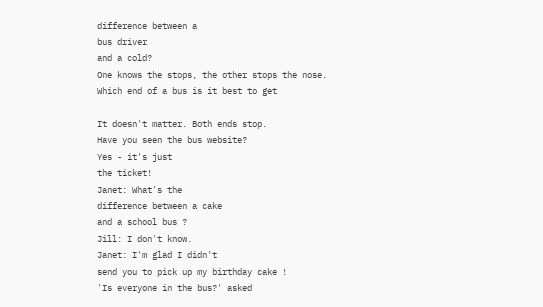difference between a
bus driver
and a cold?
One knows the stops, the other stops the nose.
Which end of a bus is it best to get

It doesn't matter. Both ends stop.
Have you seen the bus website?
Yes - it's just
the ticket!
Janet: What's the
difference between a cake
and a school bus ?
Jill: I don't know.
Janet: I'm glad I didn't
send you to pick up my birthday cake !
'Is everyone in the bus?' asked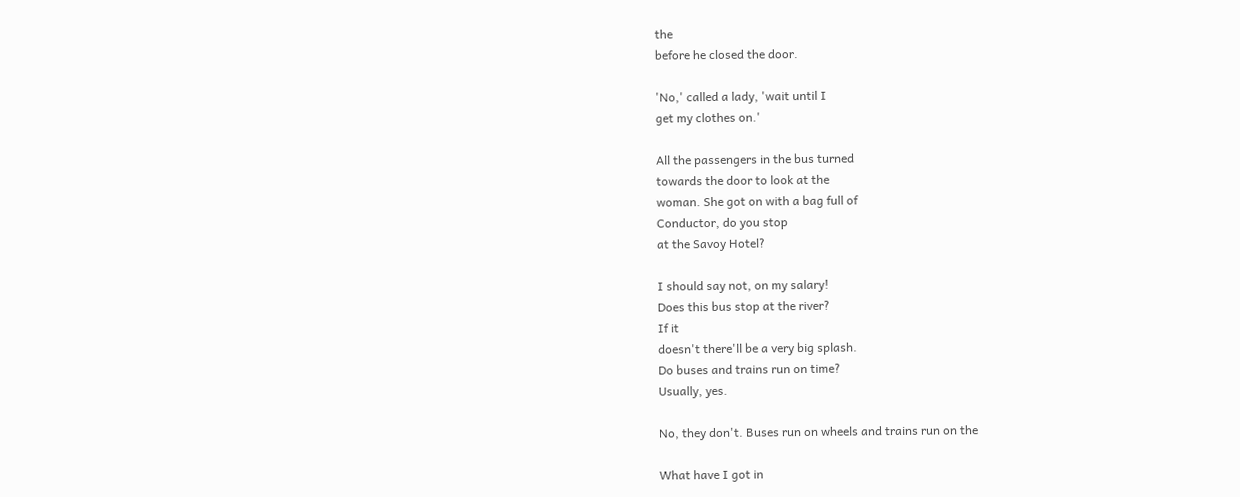the
before he closed the door.

'No,' called a lady, 'wait until I
get my clothes on.'

All the passengers in the bus turned
towards the door to look at the
woman. She got on with a bag full of
Conductor, do you stop
at the Savoy Hotel?

I should say not, on my salary!
Does this bus stop at the river?
If it
doesn't there'll be a very big splash.
Do buses and trains run on time?
Usually, yes.

No, they don't. Buses run on wheels and trains run on the

What have I got in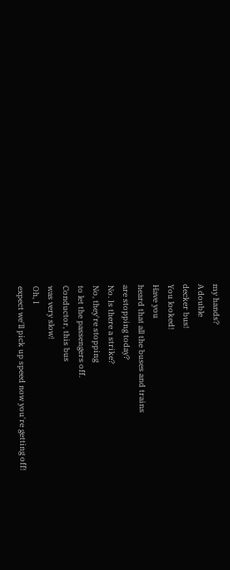my hands?
A double
decker bus!
You looked!
Have you
heard that all the buses and trains
are stopping today?
No. Is there a strike?
No, they're stopping
to let the passengers off.
Conductor, this bus
was very slow!
Oh, I
expect we'll pick up speed now you're getting off!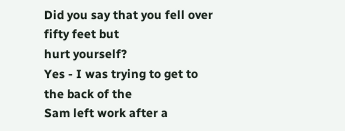Did you say that you fell over fifty feet but
hurt yourself?
Yes - I was trying to get to the back of the
Sam left work after a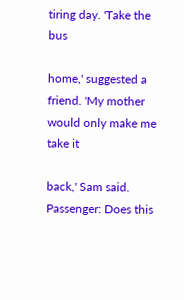tiring day. 'Take the bus

home,' suggested a friend. 'My mother would only make me take it

back,' Sam said.
Passenger: Does this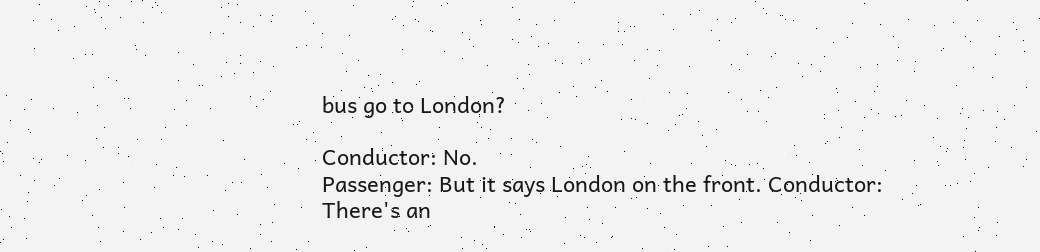bus go to London?

Conductor: No.
Passenger: But it says London on the front. Conductor:
There's an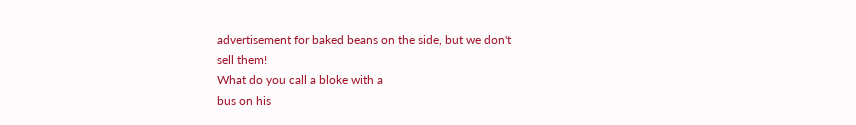advertisement for baked beans on the side, but we don't
sell them!
What do you call a bloke with a
bus on his